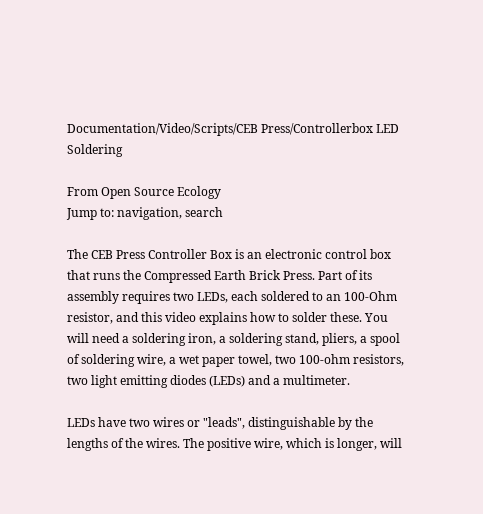Documentation/Video/Scripts/CEB Press/Controllerbox LED Soldering

From Open Source Ecology
Jump to: navigation, search

The CEB Press Controller Box is an electronic control box that runs the Compressed Earth Brick Press. Part of its assembly requires two LEDs, each soldered to an 100-Ohm resistor, and this video explains how to solder these. You will need a soldering iron, a soldering stand, pliers, a spool of soldering wire, a wet paper towel, two 100-ohm resistors, two light emitting diodes (LEDs) and a multimeter.

LEDs have two wires or "leads", distinguishable by the lengths of the wires. The positive wire, which is longer, will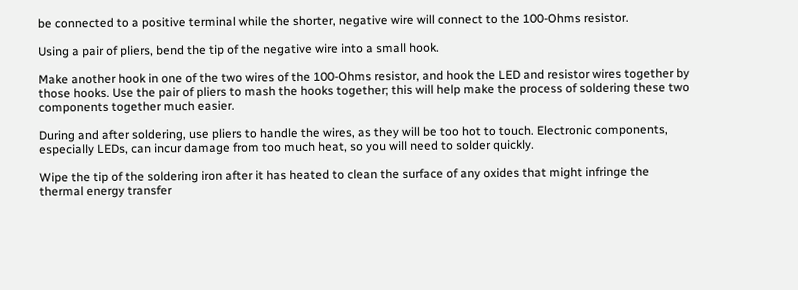be connected to a positive terminal while the shorter, negative wire will connect to the 100-Ohms resistor.

Using a pair of pliers, bend the tip of the negative wire into a small hook.

Make another hook in one of the two wires of the 100-Ohms resistor, and hook the LED and resistor wires together by those hooks. Use the pair of pliers to mash the hooks together; this will help make the process of soldering these two components together much easier.

During and after soldering, use pliers to handle the wires, as they will be too hot to touch. Electronic components, especially LEDs, can incur damage from too much heat, so you will need to solder quickly.

Wipe the tip of the soldering iron after it has heated to clean the surface of any oxides that might infringe the thermal energy transfer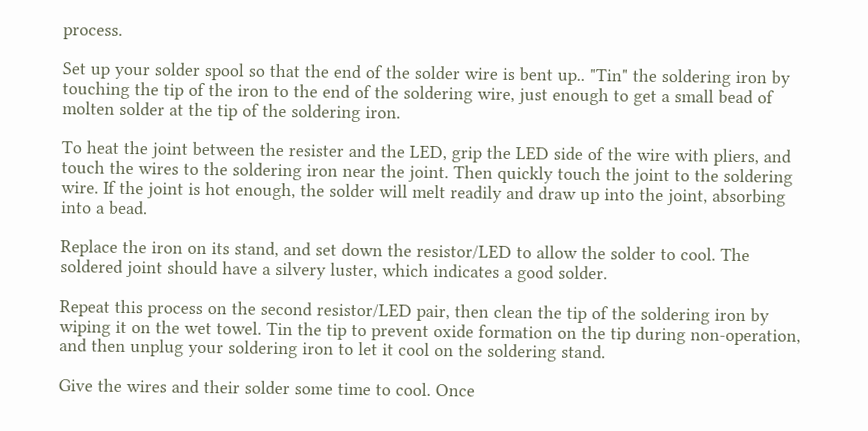process.

Set up your solder spool so that the end of the solder wire is bent up.. "Tin" the soldering iron by touching the tip of the iron to the end of the soldering wire, just enough to get a small bead of molten solder at the tip of the soldering iron.

To heat the joint between the resister and the LED, grip the LED side of the wire with pliers, and touch the wires to the soldering iron near the joint. Then quickly touch the joint to the soldering wire. If the joint is hot enough, the solder will melt readily and draw up into the joint, absorbing into a bead.

Replace the iron on its stand, and set down the resistor/LED to allow the solder to cool. The soldered joint should have a silvery luster, which indicates a good solder.

Repeat this process on the second resistor/LED pair, then clean the tip of the soldering iron by wiping it on the wet towel. Tin the tip to prevent oxide formation on the tip during non-operation, and then unplug your soldering iron to let it cool on the soldering stand.

Give the wires and their solder some time to cool. Once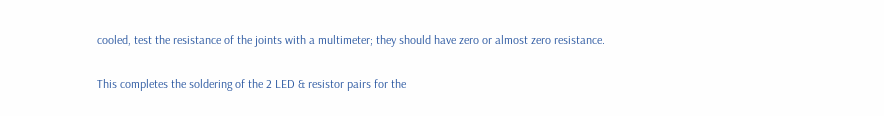cooled, test the resistance of the joints with a multimeter; they should have zero or almost zero resistance.

This completes the soldering of the 2 LED & resistor pairs for the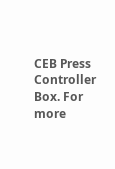CEB Press Controller Box. For more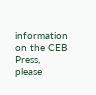information on the CEB Press, please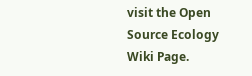visit the Open Source Ecology Wiki Page.